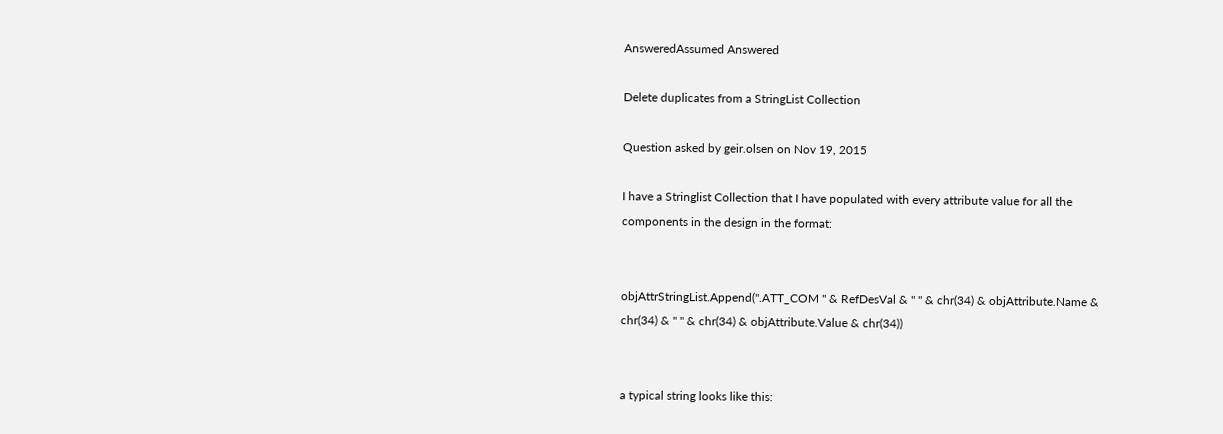AnsweredAssumed Answered

Delete duplicates from a StringList Collection

Question asked by geir.olsen on Nov 19, 2015

I have a Stringlist Collection that I have populated with every attribute value for all the components in the design in the format:


objAttrStringList.Append(".ATT_COM " & RefDesVal & " " & chr(34) & objAttribute.Name & chr(34) & " " & chr(34) & objAttribute.Value & chr(34))


a typical string looks like this: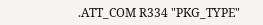.ATT_COM R334 "PKG_TYPE"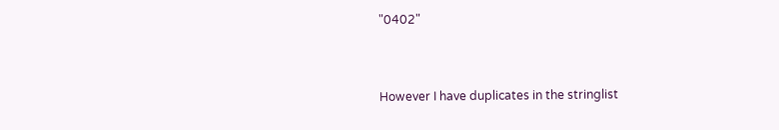"0402"


However I have duplicates in the stringlist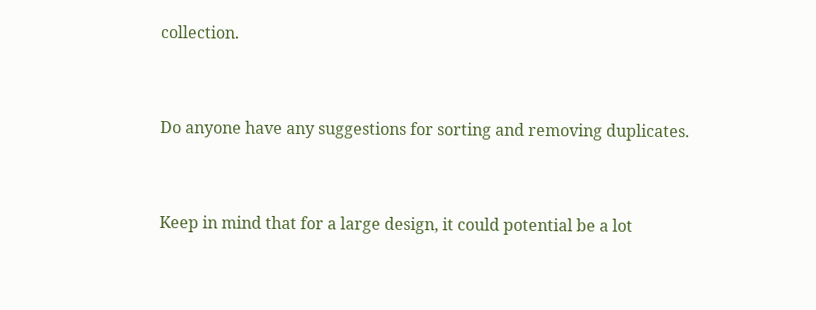collection.


Do anyone have any suggestions for sorting and removing duplicates.


Keep in mind that for a large design, it could potential be a lot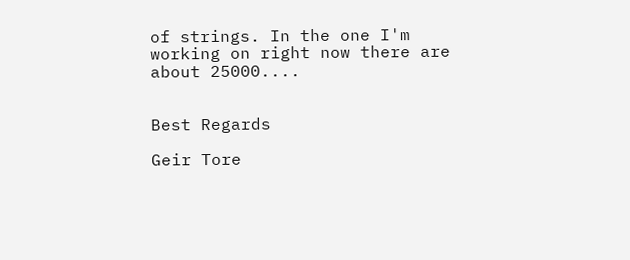of strings. In the one I'm working on right now there are about 25000....


Best Regards

Geir Tore